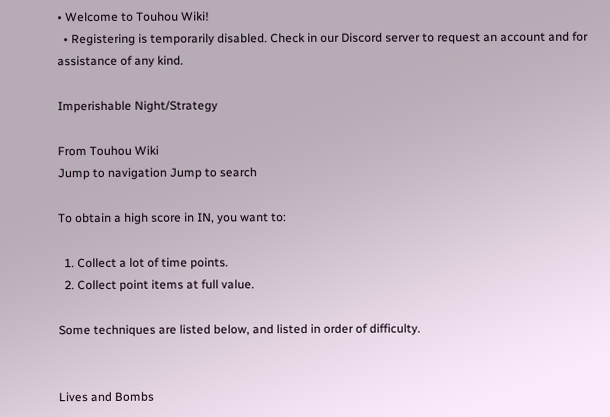• Welcome to Touhou Wiki!
  • Registering is temporarily disabled. Check in our Discord server to request an account and for assistance of any kind.

Imperishable Night/Strategy

From Touhou Wiki
Jump to navigation Jump to search

To obtain a high score in IN, you want to:

  1. Collect a lot of time points.
  2. Collect point items at full value.

Some techniques are listed below, and listed in order of difficulty.


Lives and Bombs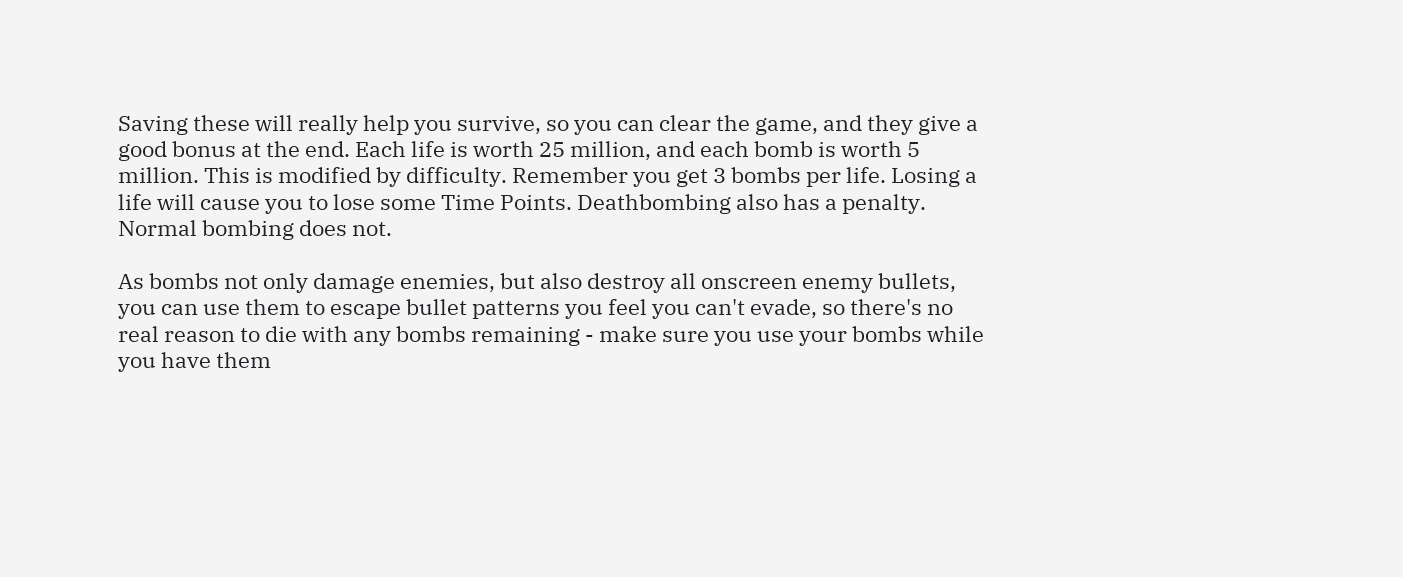Saving these will really help you survive, so you can clear the game, and they give a good bonus at the end. Each life is worth 25 million, and each bomb is worth 5 million. This is modified by difficulty. Remember you get 3 bombs per life. Losing a life will cause you to lose some Time Points. Deathbombing also has a penalty. Normal bombing does not.

As bombs not only damage enemies, but also destroy all onscreen enemy bullets, you can use them to escape bullet patterns you feel you can't evade, so there's no real reason to die with any bombs remaining - make sure you use your bombs while you have them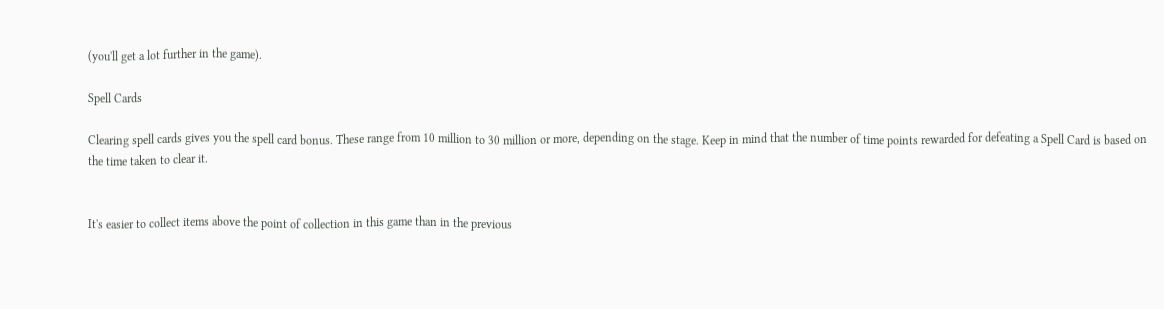(you'll get a lot further in the game).

Spell Cards

Clearing spell cards gives you the spell card bonus. These range from 10 million to 30 million or more, depending on the stage. Keep in mind that the number of time points rewarded for defeating a Spell Card is based on the time taken to clear it.


It's easier to collect items above the point of collection in this game than in the previous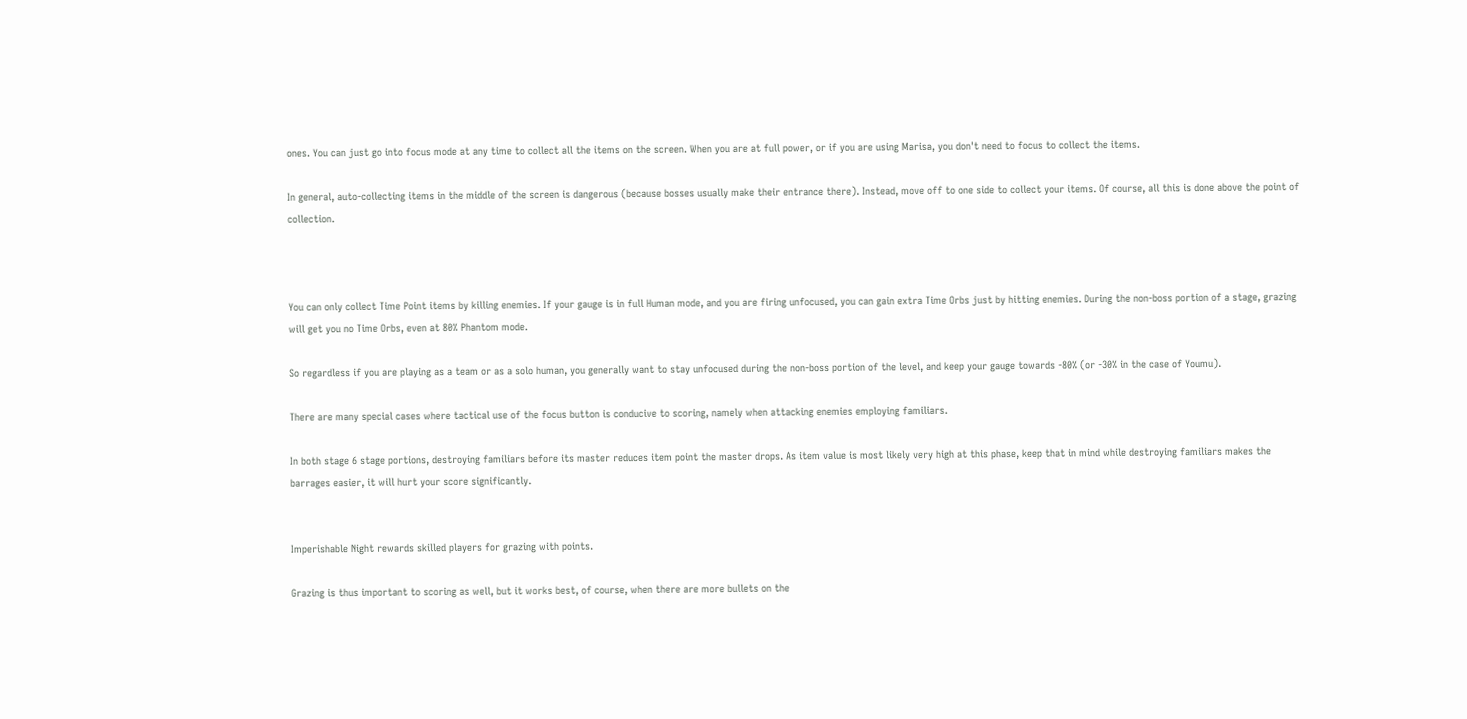ones. You can just go into focus mode at any time to collect all the items on the screen. When you are at full power, or if you are using Marisa, you don't need to focus to collect the items.

In general, auto-collecting items in the middle of the screen is dangerous (because bosses usually make their entrance there). Instead, move off to one side to collect your items. Of course, all this is done above the point of collection.



You can only collect Time Point items by killing enemies. If your gauge is in full Human mode, and you are firing unfocused, you can gain extra Time Orbs just by hitting enemies. During the non-boss portion of a stage, grazing will get you no Time Orbs, even at 80% Phantom mode.

So regardless if you are playing as a team or as a solo human, you generally want to stay unfocused during the non-boss portion of the level, and keep your gauge towards -80% (or -30% in the case of Youmu).

There are many special cases where tactical use of the focus button is conducive to scoring, namely when attacking enemies employing familiars.

In both stage 6 stage portions, destroying familiars before its master reduces item point the master drops. As item value is most likely very high at this phase, keep that in mind while destroying familiars makes the barrages easier, it will hurt your score significantly.


Imperishable Night rewards skilled players for grazing with points.

Grazing is thus important to scoring as well, but it works best, of course, when there are more bullets on the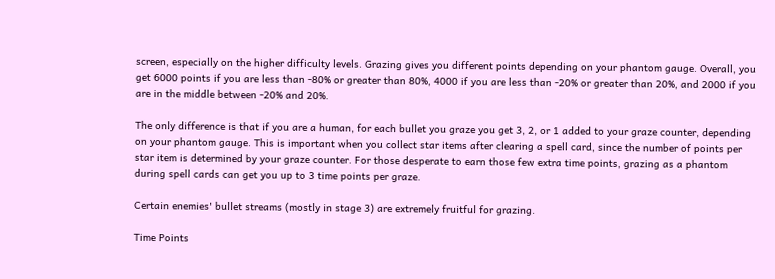screen, especially on the higher difficulty levels. Grazing gives you different points depending on your phantom gauge. Overall, you get 6000 points if you are less than -80% or greater than 80%, 4000 if you are less than -20% or greater than 20%, and 2000 if you are in the middle between -20% and 20%.

The only difference is that if you are a human, for each bullet you graze you get 3, 2, or 1 added to your graze counter, depending on your phantom gauge. This is important when you collect star items after clearing a spell card, since the number of points per star item is determined by your graze counter. For those desperate to earn those few extra time points, grazing as a phantom during spell cards can get you up to 3 time points per graze.

Certain enemies' bullet streams (mostly in stage 3) are extremely fruitful for grazing.

Time Points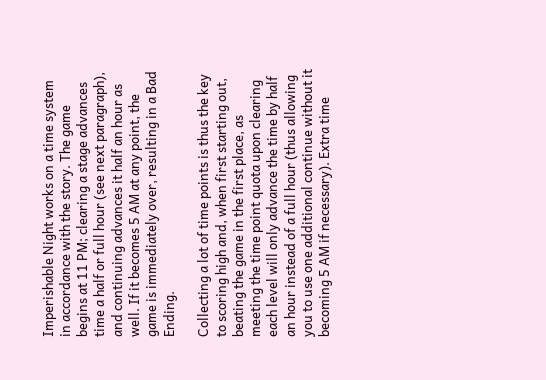Imperishable Night works on a time system in accordance with the story. The game begins at 11 PM; clearing a stage advances time a half or full hour (see next paragraph), and continuing advances it half an hour as well. If it becomes 5 AM at any point, the game is immediately over, resulting in a Bad Ending.

Collecting a lot of time points is thus the key to scoring high and, when first starting out, beating the game in the first place, as meeting the time point quota upon clearing each level will only advance the time by half an hour instead of a full hour (thus allowing you to use one additional continue without it becoming 5 AM if necessary). Extra time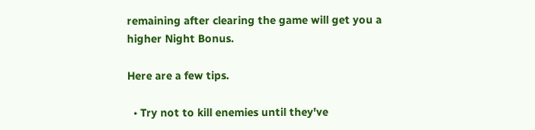remaining after clearing the game will get you a higher Night Bonus.

Here are a few tips.

  • Try not to kill enemies until they've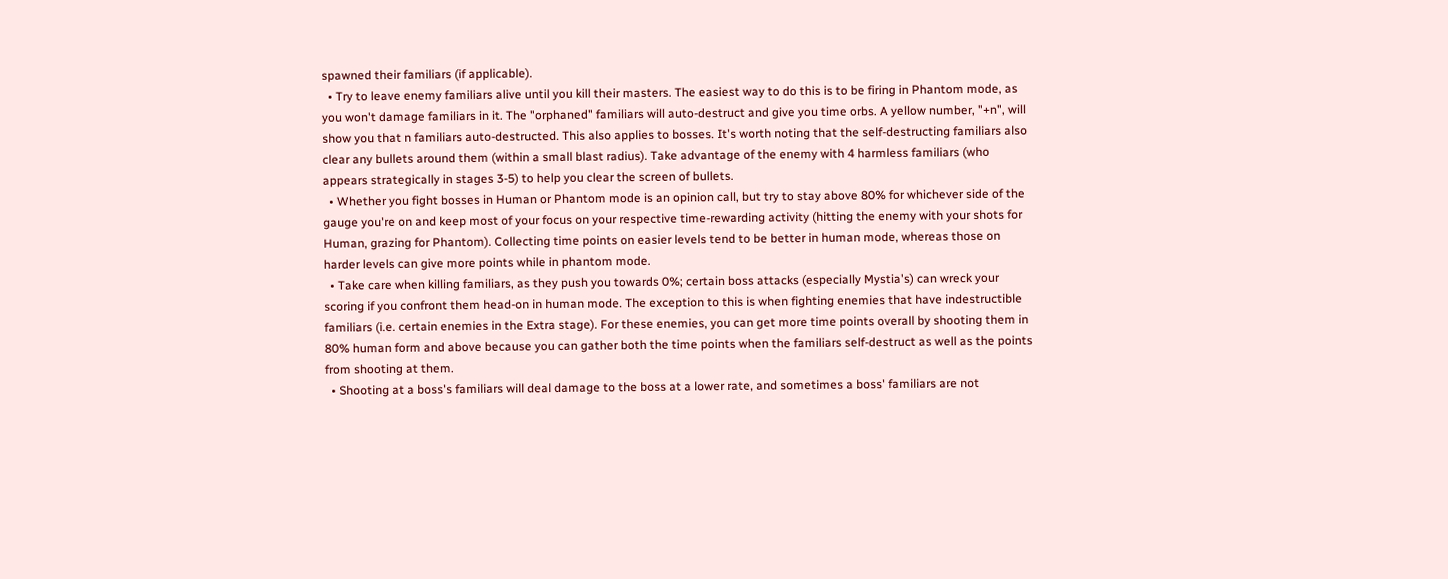spawned their familiars (if applicable).
  • Try to leave enemy familiars alive until you kill their masters. The easiest way to do this is to be firing in Phantom mode, as you won't damage familiars in it. The "orphaned" familiars will auto-destruct and give you time orbs. A yellow number, "+n", will show you that n familiars auto-destructed. This also applies to bosses. It's worth noting that the self-destructing familiars also clear any bullets around them (within a small blast radius). Take advantage of the enemy with 4 harmless familiars (who appears strategically in stages 3-5) to help you clear the screen of bullets.
  • Whether you fight bosses in Human or Phantom mode is an opinion call, but try to stay above 80% for whichever side of the gauge you're on and keep most of your focus on your respective time-rewarding activity (hitting the enemy with your shots for Human, grazing for Phantom). Collecting time points on easier levels tend to be better in human mode, whereas those on harder levels can give more points while in phantom mode.
  • Take care when killing familiars, as they push you towards 0%; certain boss attacks (especially Mystia's) can wreck your scoring if you confront them head-on in human mode. The exception to this is when fighting enemies that have indestructible familiars (i.e. certain enemies in the Extra stage). For these enemies, you can get more time points overall by shooting them in 80% human form and above because you can gather both the time points when the familiars self-destruct as well as the points from shooting at them.
  • Shooting at a boss's familiars will deal damage to the boss at a lower rate, and sometimes a boss' familiars are not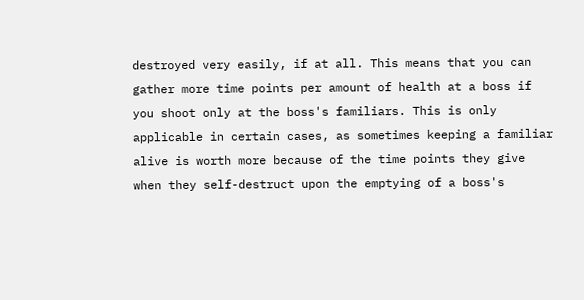destroyed very easily, if at all. This means that you can gather more time points per amount of health at a boss if you shoot only at the boss's familiars. This is only applicable in certain cases, as sometimes keeping a familiar alive is worth more because of the time points they give when they self-destruct upon the emptying of a boss's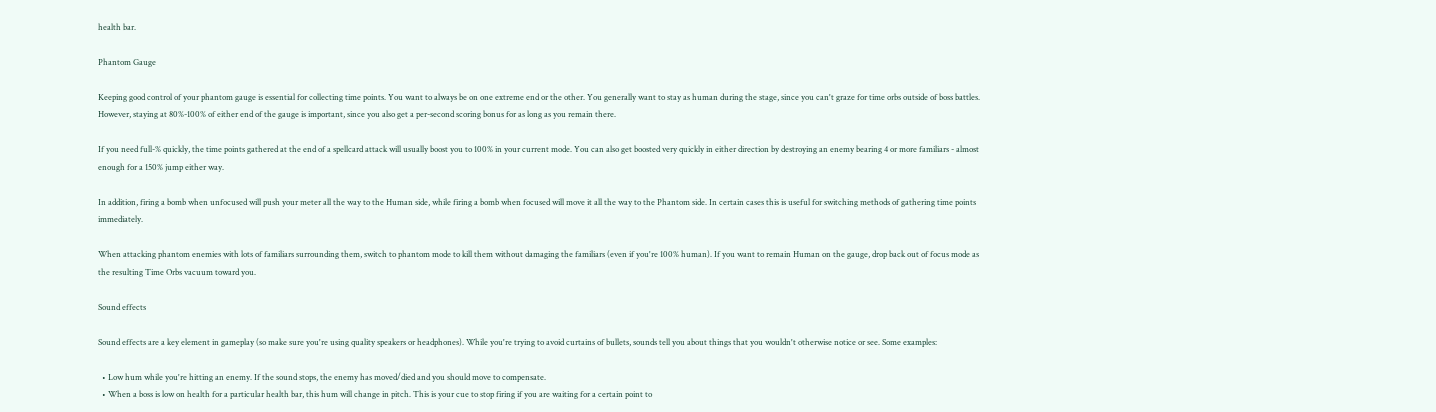health bar.

Phantom Gauge

Keeping good control of your phantom gauge is essential for collecting time points. You want to always be on one extreme end or the other. You generally want to stay as human during the stage, since you can't graze for time orbs outside of boss battles. However, staying at 80%-100% of either end of the gauge is important, since you also get a per-second scoring bonus for as long as you remain there.

If you need full-% quickly, the time points gathered at the end of a spellcard attack will usually boost you to 100% in your current mode. You can also get boosted very quickly in either direction by destroying an enemy bearing 4 or more familiars - almost enough for a 150% jump either way.

In addition, firing a bomb when unfocused will push your meter all the way to the Human side, while firing a bomb when focused will move it all the way to the Phantom side. In certain cases this is useful for switching methods of gathering time points immediately.

When attacking phantom enemies with lots of familiars surrounding them, switch to phantom mode to kill them without damaging the familiars (even if you're 100% human). If you want to remain Human on the gauge, drop back out of focus mode as the resulting Time Orbs vacuum toward you.

Sound effects

Sound effects are a key element in gameplay (so make sure you're using quality speakers or headphones). While you're trying to avoid curtains of bullets, sounds tell you about things that you wouldn't otherwise notice or see. Some examples:

  • Low hum while you're hitting an enemy. If the sound stops, the enemy has moved/died and you should move to compensate.
  • When a boss is low on health for a particular health bar, this hum will change in pitch. This is your cue to stop firing if you are waiting for a certain point to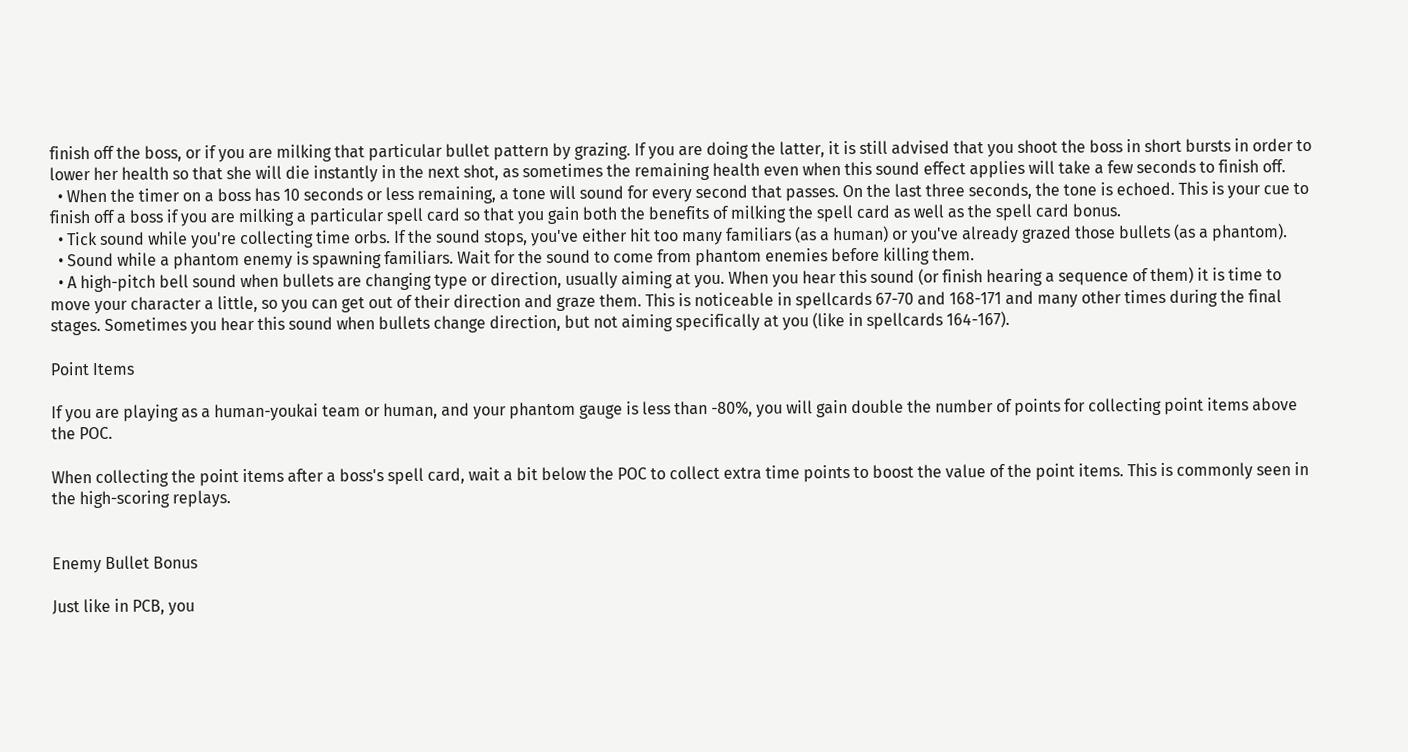finish off the boss, or if you are milking that particular bullet pattern by grazing. If you are doing the latter, it is still advised that you shoot the boss in short bursts in order to lower her health so that she will die instantly in the next shot, as sometimes the remaining health even when this sound effect applies will take a few seconds to finish off.
  • When the timer on a boss has 10 seconds or less remaining, a tone will sound for every second that passes. On the last three seconds, the tone is echoed. This is your cue to finish off a boss if you are milking a particular spell card so that you gain both the benefits of milking the spell card as well as the spell card bonus.
  • Tick sound while you're collecting time orbs. If the sound stops, you've either hit too many familiars (as a human) or you've already grazed those bullets (as a phantom).
  • Sound while a phantom enemy is spawning familiars. Wait for the sound to come from phantom enemies before killing them.
  • A high-pitch bell sound when bullets are changing type or direction, usually aiming at you. When you hear this sound (or finish hearing a sequence of them) it is time to move your character a little, so you can get out of their direction and graze them. This is noticeable in spellcards 67-70 and 168-171 and many other times during the final stages. Sometimes you hear this sound when bullets change direction, but not aiming specifically at you (like in spellcards 164-167).

Point Items

If you are playing as a human-youkai team or human, and your phantom gauge is less than -80%, you will gain double the number of points for collecting point items above the POC.

When collecting the point items after a boss's spell card, wait a bit below the POC to collect extra time points to boost the value of the point items. This is commonly seen in the high-scoring replays.


Enemy Bullet Bonus

Just like in PCB, you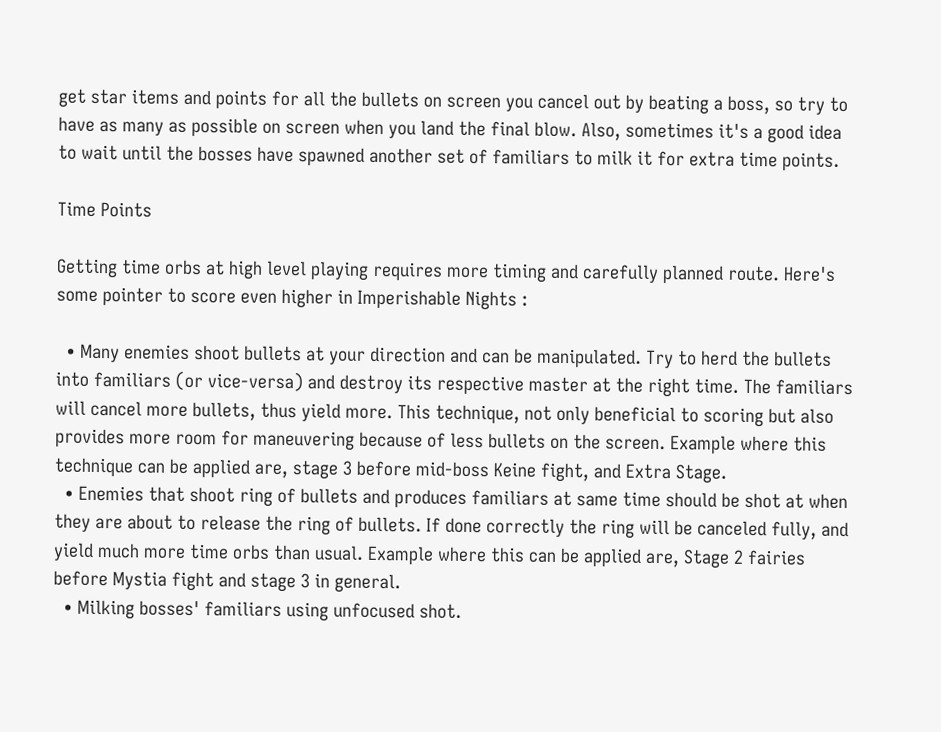get star items and points for all the bullets on screen you cancel out by beating a boss, so try to have as many as possible on screen when you land the final blow. Also, sometimes it's a good idea to wait until the bosses have spawned another set of familiars to milk it for extra time points.

Time Points

Getting time orbs at high level playing requires more timing and carefully planned route. Here's some pointer to score even higher in Imperishable Nights :

  • Many enemies shoot bullets at your direction and can be manipulated. Try to herd the bullets into familiars (or vice-versa) and destroy its respective master at the right time. The familiars will cancel more bullets, thus yield more. This technique, not only beneficial to scoring but also provides more room for maneuvering because of less bullets on the screen. Example where this technique can be applied are, stage 3 before mid-boss Keine fight, and Extra Stage.
  • Enemies that shoot ring of bullets and produces familiars at same time should be shot at when they are about to release the ring of bullets. If done correctly the ring will be canceled fully, and yield much more time orbs than usual. Example where this can be applied are, Stage 2 fairies before Mystia fight and stage 3 in general.
  • Milking bosses' familiars using unfocused shot.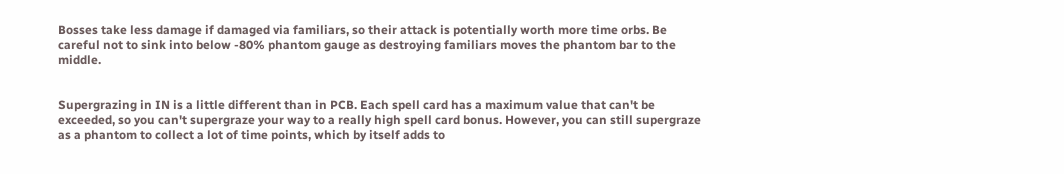Bosses take less damage if damaged via familiars, so their attack is potentially worth more time orbs. Be careful not to sink into below -80% phantom gauge as destroying familiars moves the phantom bar to the middle.


Supergrazing in IN is a little different than in PCB. Each spell card has a maximum value that can't be exceeded, so you can't supergraze your way to a really high spell card bonus. However, you can still supergraze as a phantom to collect a lot of time points, which by itself adds to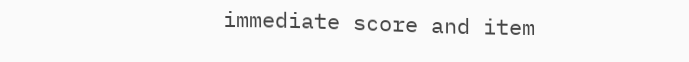immediate score and item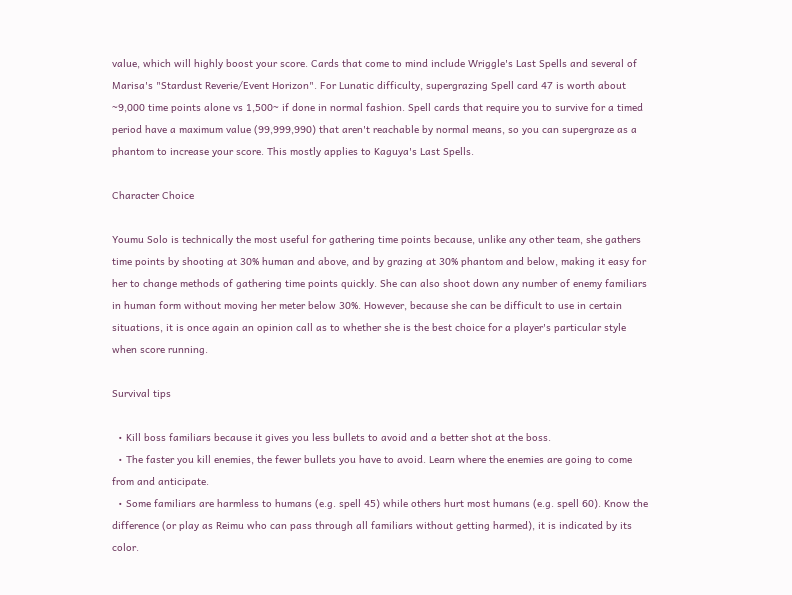value, which will highly boost your score. Cards that come to mind include Wriggle's Last Spells and several of Marisa's "Stardust Reverie/Event Horizon". For Lunatic difficulty, supergrazing Spell card 47 is worth about ~9,000 time points alone vs 1,500~ if done in normal fashion. Spell cards that require you to survive for a timed period have a maximum value (99,999,990) that aren't reachable by normal means, so you can supergraze as a phantom to increase your score. This mostly applies to Kaguya's Last Spells.

Character Choice

Youmu Solo is technically the most useful for gathering time points because, unlike any other team, she gathers time points by shooting at 30% human and above, and by grazing at 30% phantom and below, making it easy for her to change methods of gathering time points quickly. She can also shoot down any number of enemy familiars in human form without moving her meter below 30%. However, because she can be difficult to use in certain situations, it is once again an opinion call as to whether she is the best choice for a player's particular style when score running.

Survival tips

  • Kill boss familiars because it gives you less bullets to avoid and a better shot at the boss.
  • The faster you kill enemies, the fewer bullets you have to avoid. Learn where the enemies are going to come from and anticipate.
  • Some familiars are harmless to humans (e.g. spell 45) while others hurt most humans (e.g. spell 60). Know the difference (or play as Reimu who can pass through all familiars without getting harmed), it is indicated by its color.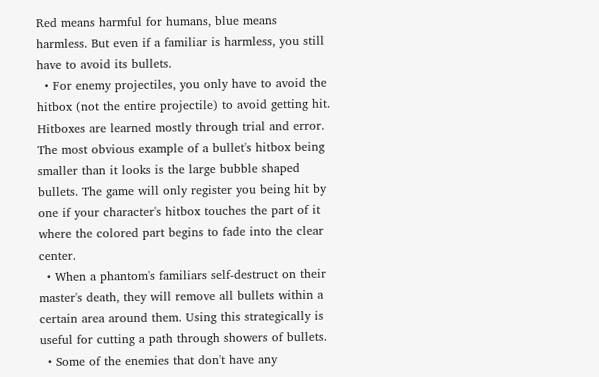Red means harmful for humans, blue means harmless. But even if a familiar is harmless, you still have to avoid its bullets.
  • For enemy projectiles, you only have to avoid the hitbox (not the entire projectile) to avoid getting hit. Hitboxes are learned mostly through trial and error. The most obvious example of a bullet's hitbox being smaller than it looks is the large bubble shaped bullets. The game will only register you being hit by one if your character's hitbox touches the part of it where the colored part begins to fade into the clear center.
  • When a phantom's familiars self-destruct on their master's death, they will remove all bullets within a certain area around them. Using this strategically is useful for cutting a path through showers of bullets.
  • Some of the enemies that don't have any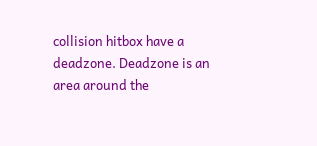collision hitbox have a deadzone. Deadzone is an area around the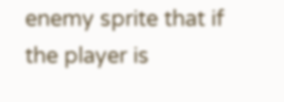enemy sprite that if the player is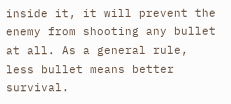inside it, it will prevent the enemy from shooting any bullet at all. As a general rule, less bullet means better survival.